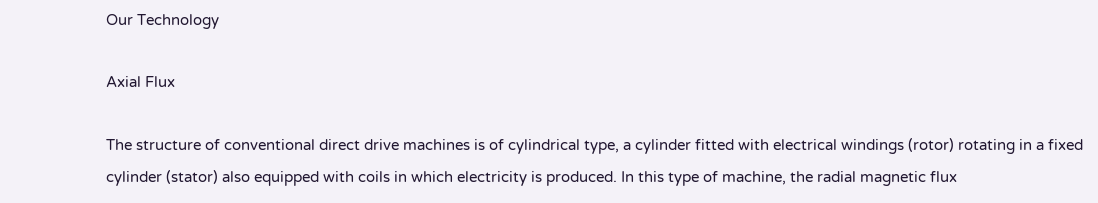Our Technology

Axial Flux

The structure of conventional direct drive machines is of cylindrical type, a cylinder fitted with electrical windings (rotor) rotating in a fixed cylinder (stator) also equipped with coils in which electricity is produced. In this type of machine, the radial magnetic flux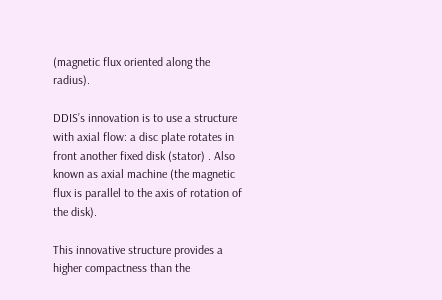(magnetic flux oriented along the radius).

DDIS’s innovation is to use a structure with axial flow: a disc plate rotates in front another fixed disk (stator) . Also known as axial machine (the magnetic flux is parallel to the axis of rotation of the disk).

This innovative structure provides a higher compactness than the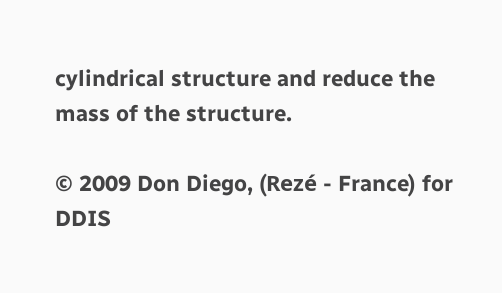cylindrical structure and reduce the mass of the structure.

© 2009 Don Diego, (Rezé - France) for DDIS